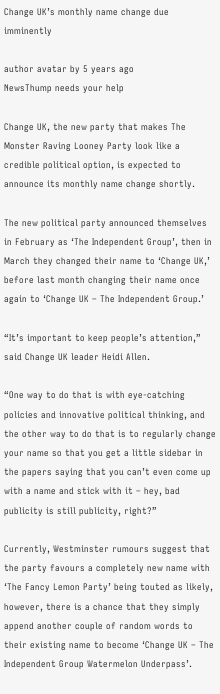Change UK’s monthly name change due imminently

author avatar by 5 years ago
NewsThump needs your help

Change UK, the new party that makes The Monster Raving Looney Party look like a credible political option, is expected to announce its monthly name change shortly.

The new political party announced themselves in February as ‘The Independent Group’, then in March they changed their name to ‘Change UK,’ before last month changing their name once again to ‘Change UK – The Independent Group.’

“It’s important to keep people’s attention,” said Change UK leader Heidi Allen.

“One way to do that is with eye-catching policies and innovative political thinking, and the other way to do that is to regularly change your name so that you get a little sidebar in the papers saying that you can’t even come up with a name and stick with it – hey, bad publicity is still publicity, right?”

Currently, Westminster rumours suggest that the party favours a completely new name with ‘The Fancy Lemon Party’ being touted as likely, however, there is a chance that they simply append another couple of random words to their existing name to become ‘Change UK – The Independent Group Watermelon Underpass’.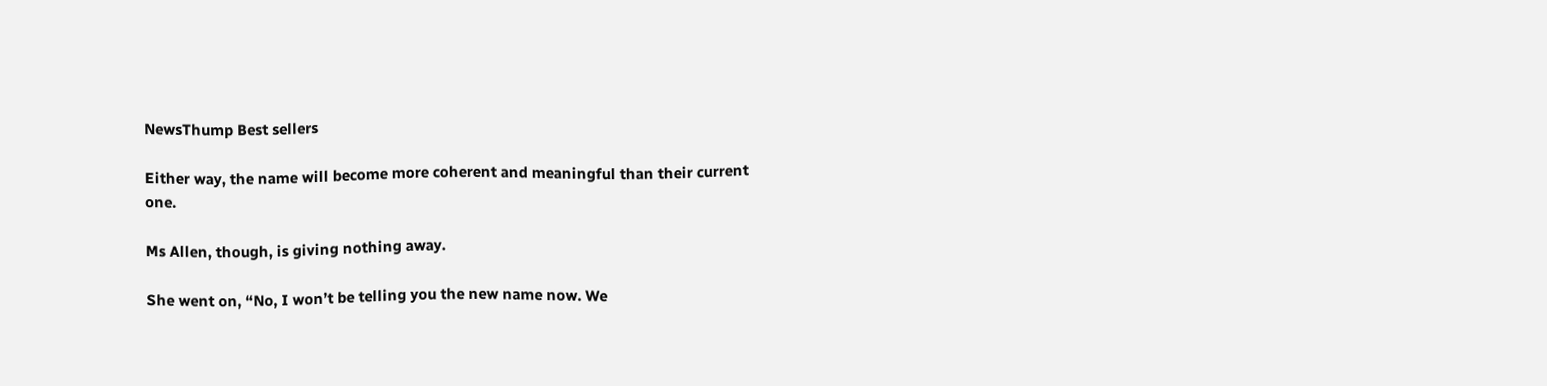NewsThump Best sellers

Either way, the name will become more coherent and meaningful than their current one.

Ms Allen, though, is giving nothing away.

She went on, “No, I won’t be telling you the new name now. We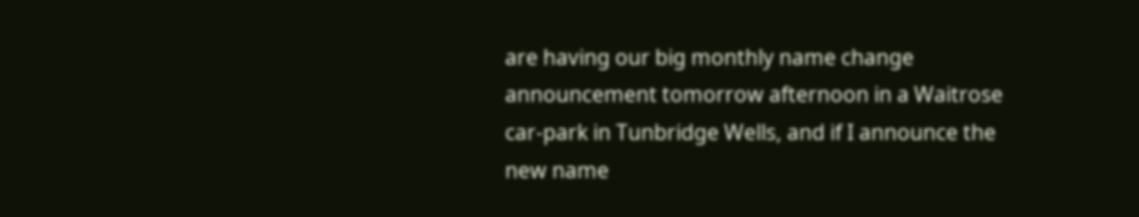are having our big monthly name change announcement tomorrow afternoon in a Waitrose car-park in Tunbridge Wells, and if I announce the new name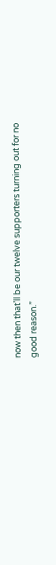now then that’ll be our twelve supporters turning out for no good reason.”